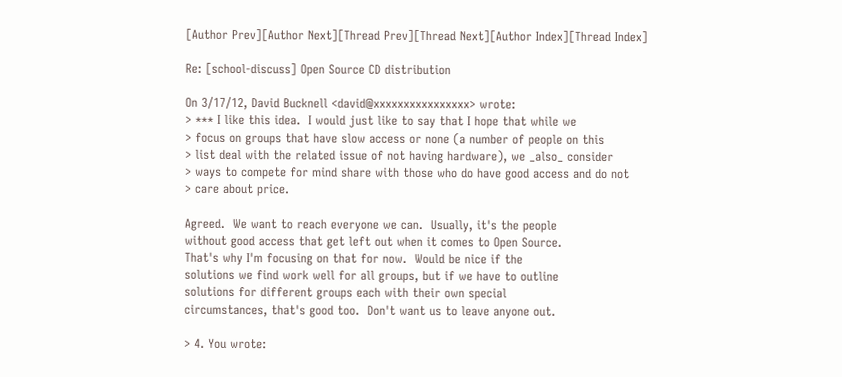[Author Prev][Author Next][Thread Prev][Thread Next][Author Index][Thread Index]

Re: [school-discuss] Open Source CD distribution

On 3/17/12, David Bucknell <david@xxxxxxxxxxxxxxxx> wrote:
> *** I like this idea.  I would just like to say that I hope that while we
> focus on groups that have slow access or none (a number of people on this
> list deal with the related issue of not having hardware), we _also_ consider
> ways to compete for mind share with those who do have good access and do not
> care about price.

Agreed.  We want to reach everyone we can.  Usually, it's the people
without good access that get left out when it comes to Open Source.
That's why I'm focusing on that for now.  Would be nice if the
solutions we find work well for all groups, but if we have to outline
solutions for different groups each with their own special
circumstances, that's good too.  Don't want us to leave anyone out.

> 4. You wrote: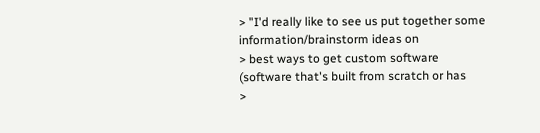> "I'd really like to see us put together some information/brainstorm ideas on
> best ways to get custom software (software that's built from scratch or has
>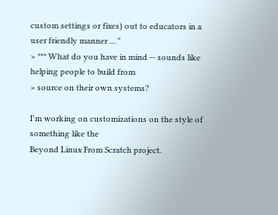custom settings or fixes) out to educators in a user friendly manner ... "
> *** What do you have in mind -- sounds like helping people to build from
> source on their own systems?

I'm working on customizations on the style of something like the
Beyond Linux From Scratch project.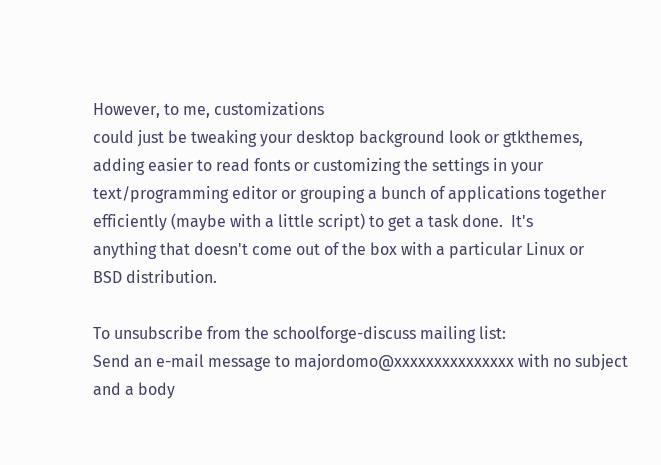However, to me, customizations
could just be tweaking your desktop background look or gtkthemes,
adding easier to read fonts or customizing the settings in your
text/programming editor or grouping a bunch of applications together
efficiently (maybe with a little script) to get a task done.  It's
anything that doesn't come out of the box with a particular Linux or
BSD distribution.

To unsubscribe from the schoolforge-discuss mailing list:
Send an e-mail message to majordomo@xxxxxxxxxxxxxxx with no subject
and a body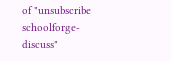of "unsubscribe schoolforge-discuss"